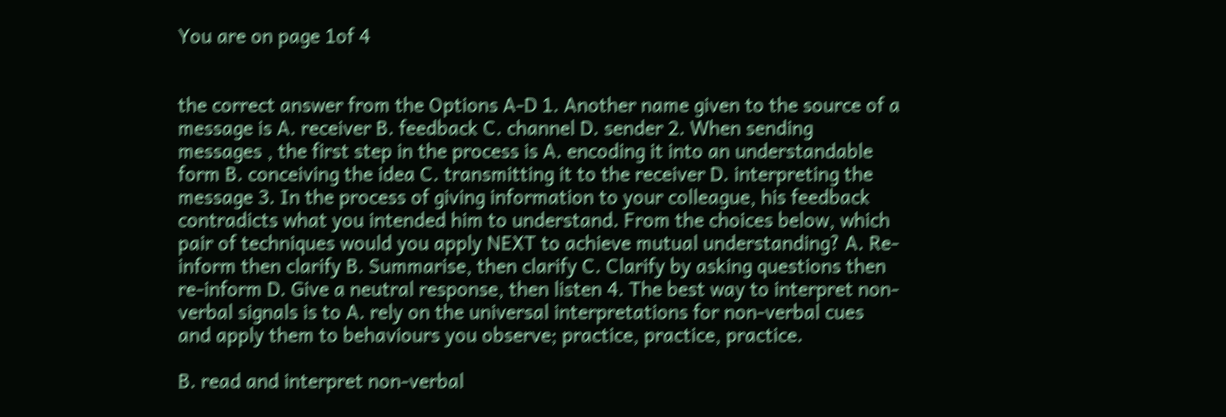You are on page 1of 4


the correct answer from the Options A-D 1. Another name given to the source of a message is A. receiver B. feedback C. channel D. sender 2. When sending messages , the first step in the process is A. encoding it into an understandable form B. conceiving the idea C. transmitting it to the receiver D. interpreting the message 3. In the process of giving information to your colleague, his feedback contradicts what you intended him to understand. From the choices below, which pair of techniques would you apply NEXT to achieve mutual understanding? A. Re-inform then clarify B. Summarise, then clarify C. Clarify by asking questions then re-inform D. Give a neutral response, then listen 4. The best way to interpret non-verbal signals is to A. rely on the universal interpretations for non-verbal cues and apply them to behaviours you observe; practice, practice, practice.

B. read and interpret non-verbal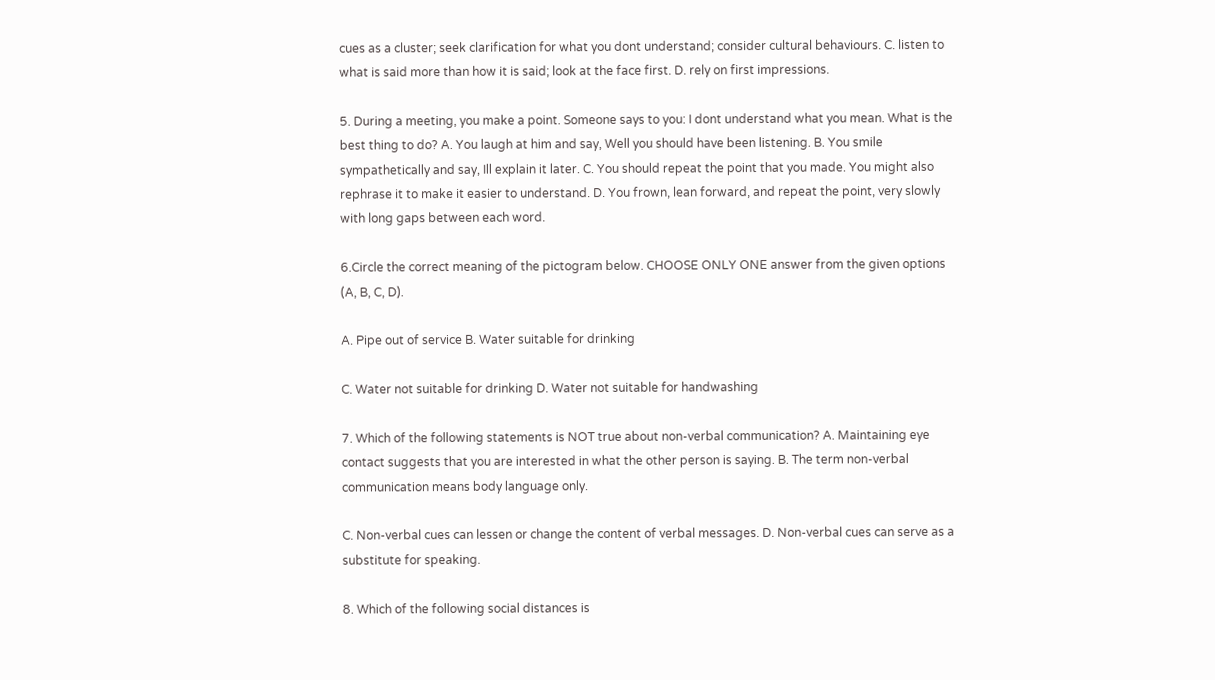cues as a cluster; seek clarification for what you dont understand; consider cultural behaviours. C. listen to what is said more than how it is said; look at the face first. D. rely on first impressions.

5. During a meeting, you make a point. Someone says to you: I dont understand what you mean. What is the best thing to do? A. You laugh at him and say, Well you should have been listening. B. You smile sympathetically and say, Ill explain it later. C. You should repeat the point that you made. You might also rephrase it to make it easier to understand. D. You frown, lean forward, and repeat the point, very slowly with long gaps between each word.

6.Circle the correct meaning of the pictogram below. CHOOSE ONLY ONE answer from the given options (A, B, C, D).

A. Pipe out of service B. Water suitable for drinking

C. Water not suitable for drinking D. Water not suitable for handwashing

7. Which of the following statements is NOT true about non-verbal communication? A. Maintaining eye contact suggests that you are interested in what the other person is saying. B. The term non-verbal communication means body language only.

C. Non-verbal cues can lessen or change the content of verbal messages. D. Non-verbal cues can serve as a substitute for speaking.

8. Which of the following social distances is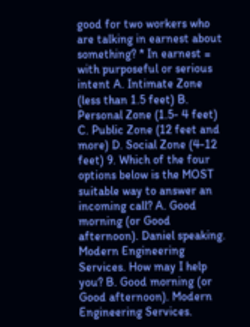good for two workers who are talking in earnest about something? * In earnest = with purposeful or serious intent A. Intimate Zone (less than 1.5 feet) B. Personal Zone (1.5- 4 feet) C. Public Zone (12 feet and more) D. Social Zone (4-12 feet) 9. Which of the four options below is the MOST suitable way to answer an incoming call? A. Good morning (or Good afternoon). Daniel speaking. Modern Engineering Services. How may I help you? B. Good morning (or Good afternoon). Modern Engineering Services.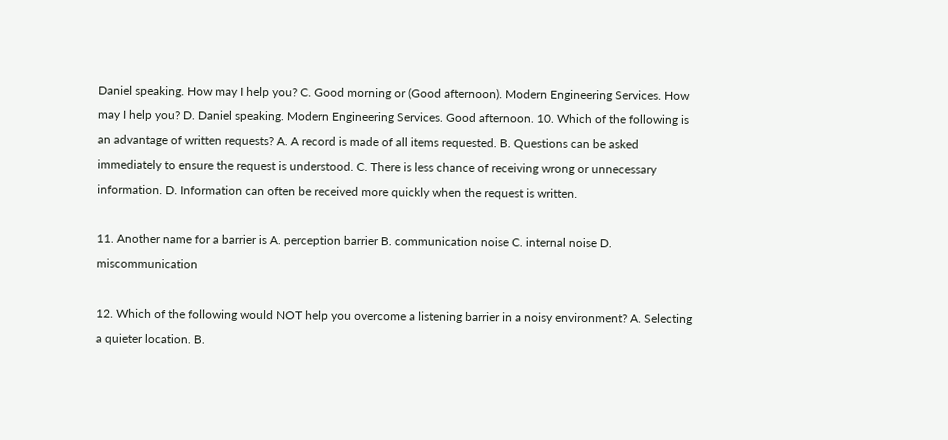Daniel speaking. How may I help you? C. Good morning or (Good afternoon). Modern Engineering Services. How may I help you? D. Daniel speaking. Modern Engineering Services. Good afternoon. 10. Which of the following is an advantage of written requests? A. A record is made of all items requested. B. Questions can be asked immediately to ensure the request is understood. C. There is less chance of receiving wrong or unnecessary information. D. Information can often be received more quickly when the request is written.

11. Another name for a barrier is A. perception barrier B. communication noise C. internal noise D. miscommunication

12. Which of the following would NOT help you overcome a listening barrier in a noisy environment? A. Selecting a quieter location. B.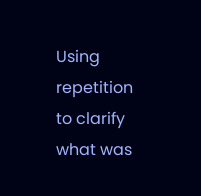Using repetition to clarify what was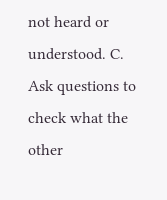not heard or understood. C. Ask questions to check what the other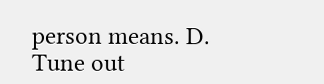person means. D. Tune out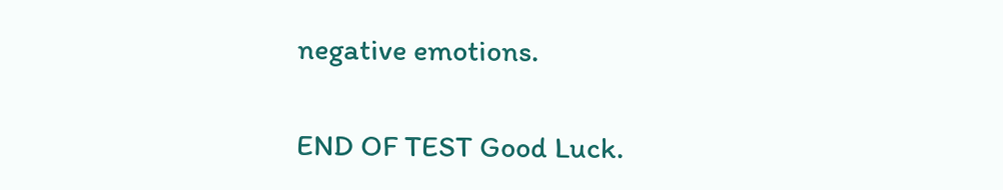negative emotions.

END OF TEST Good Luck.